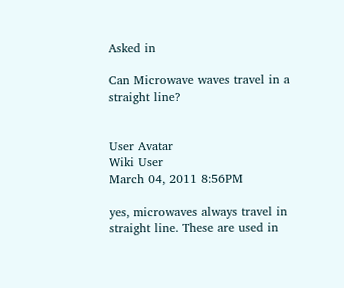Asked in

Can Microwave waves travel in a straight line?


User Avatar
Wiki User
March 04, 2011 8:56PM

yes, microwaves always travel in straight line. These are used in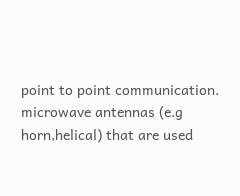point to point communication. microwave antennas (e.g horn,helical) that are used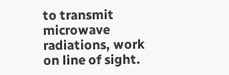to transmit microwave radiations, work on line of sight.